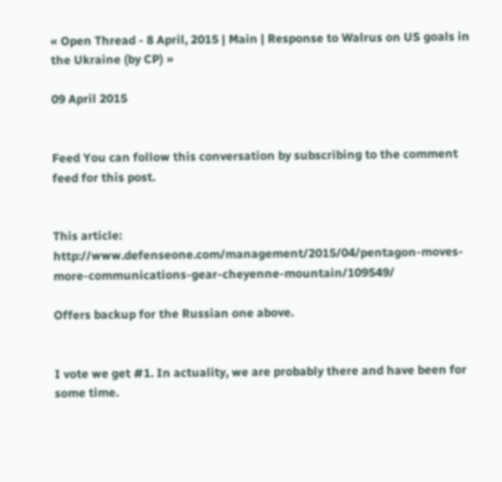« Open Thread - 8 April, 2015 | Main | Response to Walrus on US goals in the Ukraine (by CP) »

09 April 2015


Feed You can follow this conversation by subscribing to the comment feed for this post.


This article: http://www.defenseone.com/management/2015/04/pentagon-moves-more-communications-gear-cheyenne-mountain/109549/

Offers backup for the Russian one above.


I vote we get #1. In actuality, we are probably there and have been for some time.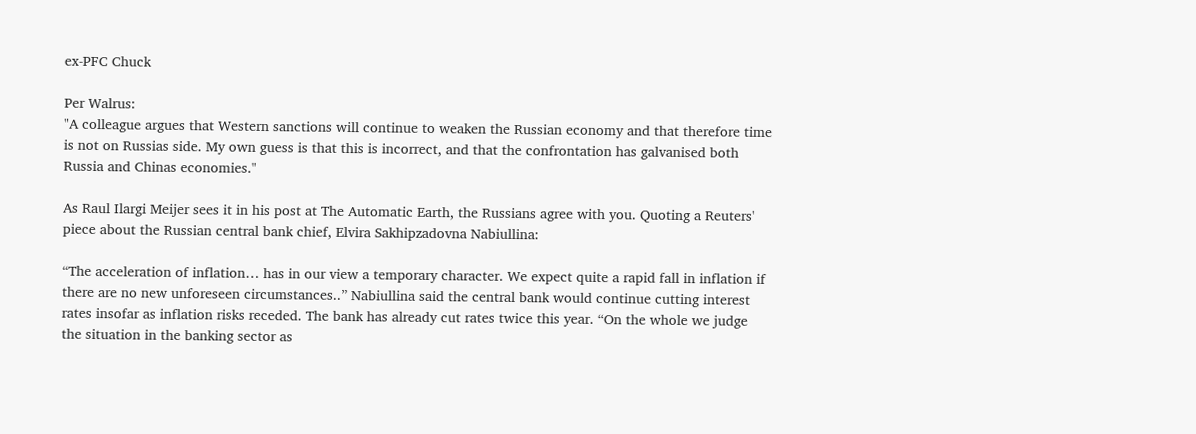ex-PFC Chuck

Per Walrus:
"A colleague argues that Western sanctions will continue to weaken the Russian economy and that therefore time is not on Russias side. My own guess is that this is incorrect, and that the confrontation has galvanised both Russia and Chinas economies."

As Raul Ilargi Meijer sees it in his post at The Automatic Earth, the Russians agree with you. Quoting a Reuters' piece about the Russian central bank chief, Elvira Sakhipzadovna Nabiullina:

“The acceleration of inflation… has in our view a temporary character. We expect quite a rapid fall in inflation if there are no new unforeseen circumstances..” Nabiullina said the central bank would continue cutting interest rates insofar as inflation risks receded. The bank has already cut rates twice this year. “On the whole we judge the situation in the banking sector as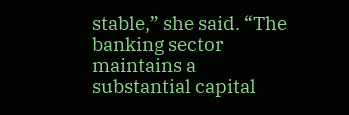stable,” she said. “The banking sector maintains a substantial capital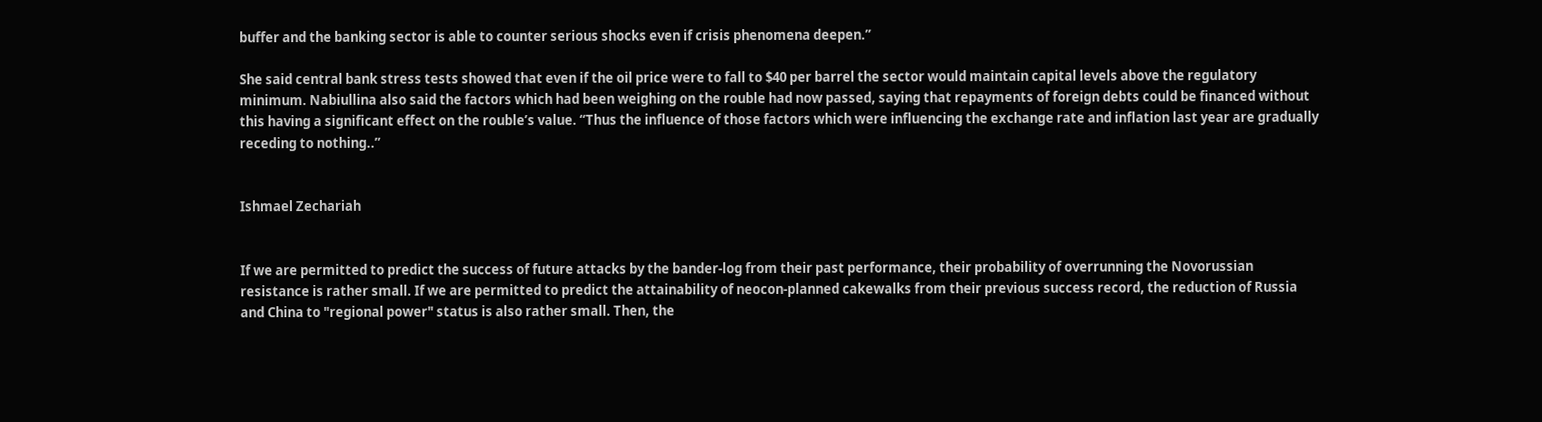buffer and the banking sector is able to counter serious shocks even if crisis phenomena deepen.”

She said central bank stress tests showed that even if the oil price were to fall to $40 per barrel the sector would maintain capital levels above the regulatory minimum. Nabiullina also said the factors which had been weighing on the rouble had now passed, saying that repayments of foreign debts could be financed without this having a significant effect on the rouble’s value. “Thus the influence of those factors which were influencing the exchange rate and inflation last year are gradually receding to nothing..”


Ishmael Zechariah


If we are permitted to predict the success of future attacks by the bander-log from their past performance, their probability of overrunning the Novorussian resistance is rather small. If we are permitted to predict the attainability of neocon-planned cakewalks from their previous success record, the reduction of Russia and China to "regional power" status is also rather small. Then, the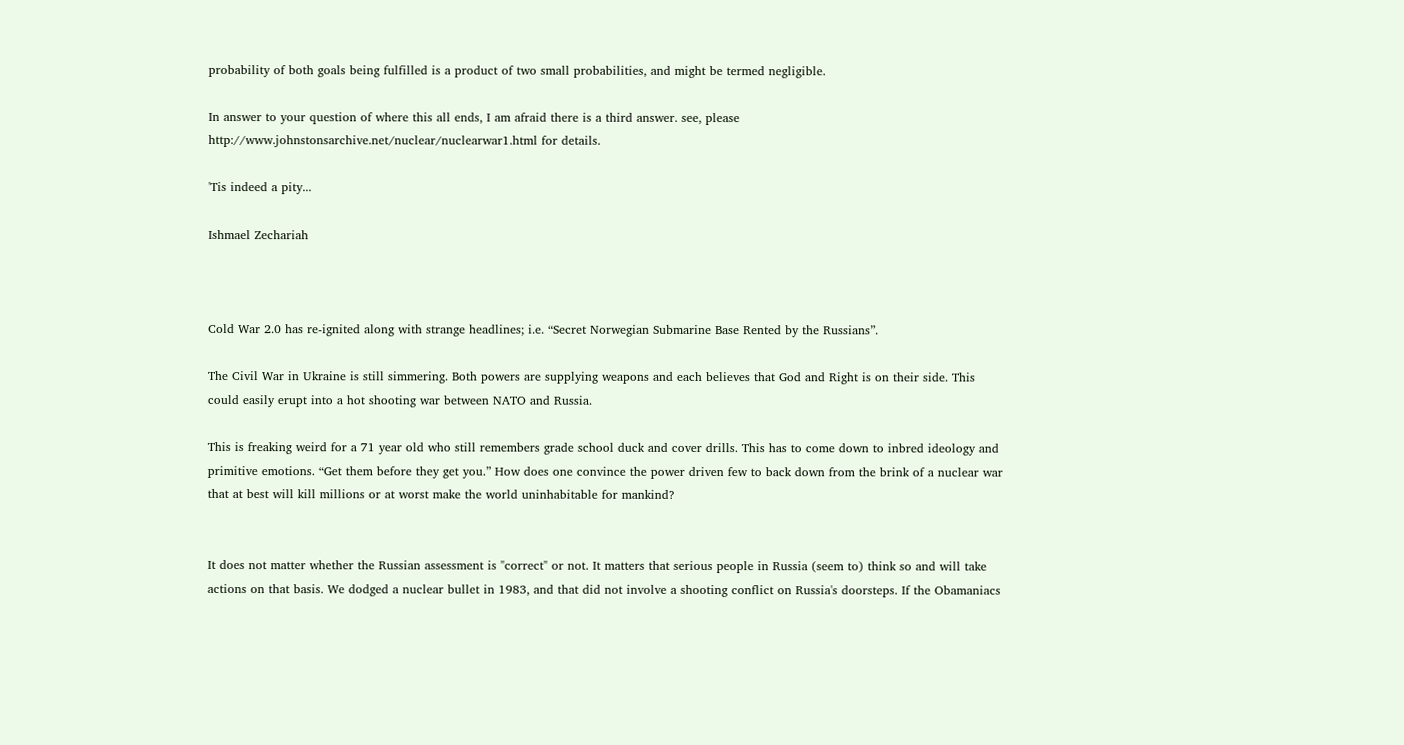probability of both goals being fulfilled is a product of two small probabilities, and might be termed negligible.

In answer to your question of where this all ends, I am afraid there is a third answer. see, please http://www.johnstonsarchive.net/nuclear/nuclearwar1.html for details.

'Tis indeed a pity...

Ishmael Zechariah



Cold War 2.0 has re-ignited along with strange headlines; i.e. “Secret Norwegian Submarine Base Rented by the Russians”.

The Civil War in Ukraine is still simmering. Both powers are supplying weapons and each believes that God and Right is on their side. This could easily erupt into a hot shooting war between NATO and Russia.

This is freaking weird for a 71 year old who still remembers grade school duck and cover drills. This has to come down to inbred ideology and primitive emotions. “Get them before they get you.” How does one convince the power driven few to back down from the brink of a nuclear war that at best will kill millions or at worst make the world uninhabitable for mankind?


It does not matter whether the Russian assessment is "correct" or not. It matters that serious people in Russia (seem to) think so and will take actions on that basis. We dodged a nuclear bullet in 1983, and that did not involve a shooting conflict on Russia's doorsteps. If the Obamaniacs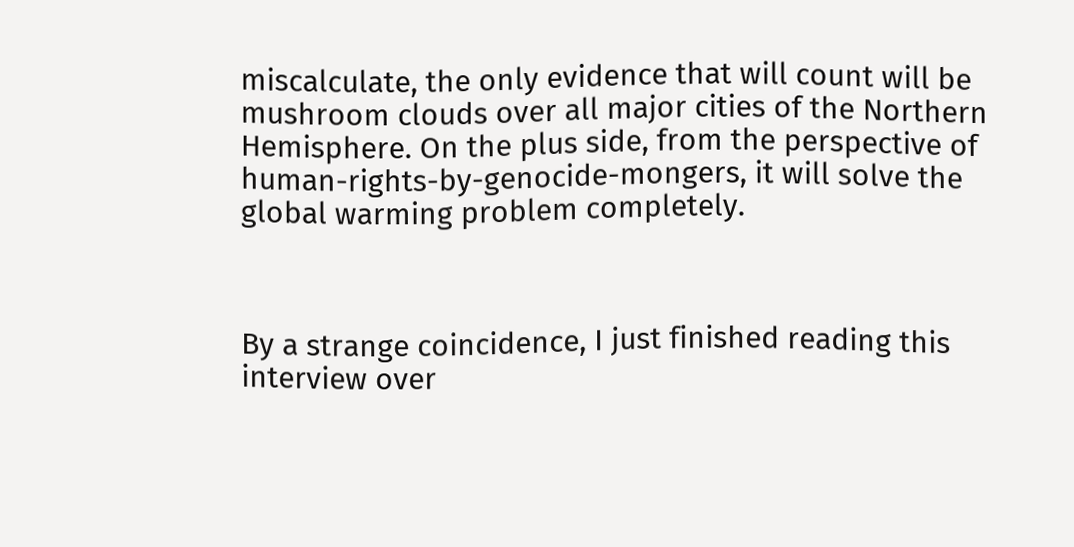miscalculate, the only evidence that will count will be mushroom clouds over all major cities of the Northern Hemisphere. On the plus side, from the perspective of human-rights-by-genocide-mongers, it will solve the global warming problem completely.



By a strange coincidence, I just finished reading this interview over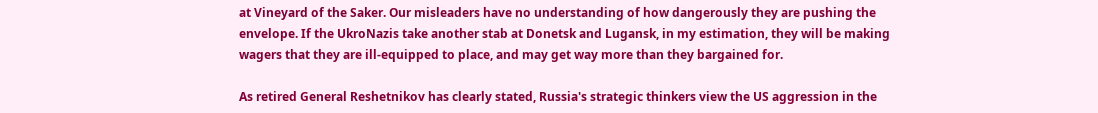at Vineyard of the Saker. Our misleaders have no understanding of how dangerously they are pushing the envelope. If the UkroNazis take another stab at Donetsk and Lugansk, in my estimation, they will be making wagers that they are ill-equipped to place, and may get way more than they bargained for.

As retired General Reshetnikov has clearly stated, Russia's strategic thinkers view the US aggression in the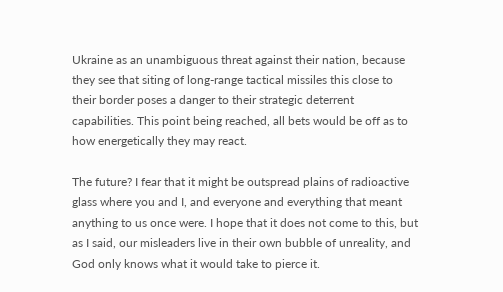Ukraine as an unambiguous threat against their nation, because they see that siting of long-range tactical missiles this close to their border poses a danger to their strategic deterrent capabilities. This point being reached, all bets would be off as to how energetically they may react.

The future? I fear that it might be outspread plains of radioactive glass where you and I, and everyone and everything that meant anything to us once were. I hope that it does not come to this, but as I said, our misleaders live in their own bubble of unreality, and God only knows what it would take to pierce it.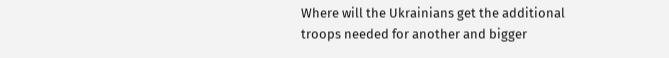Where will the Ukrainians get the additional troops needed for another and bigger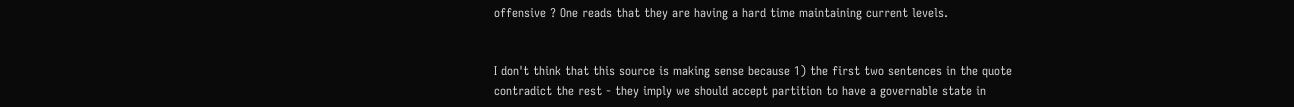offensive ? One reads that they are having a hard time maintaining current levels.


I don't think that this source is making sense because 1) the first two sentences in the quote contradict the rest - they imply we should accept partition to have a governable state in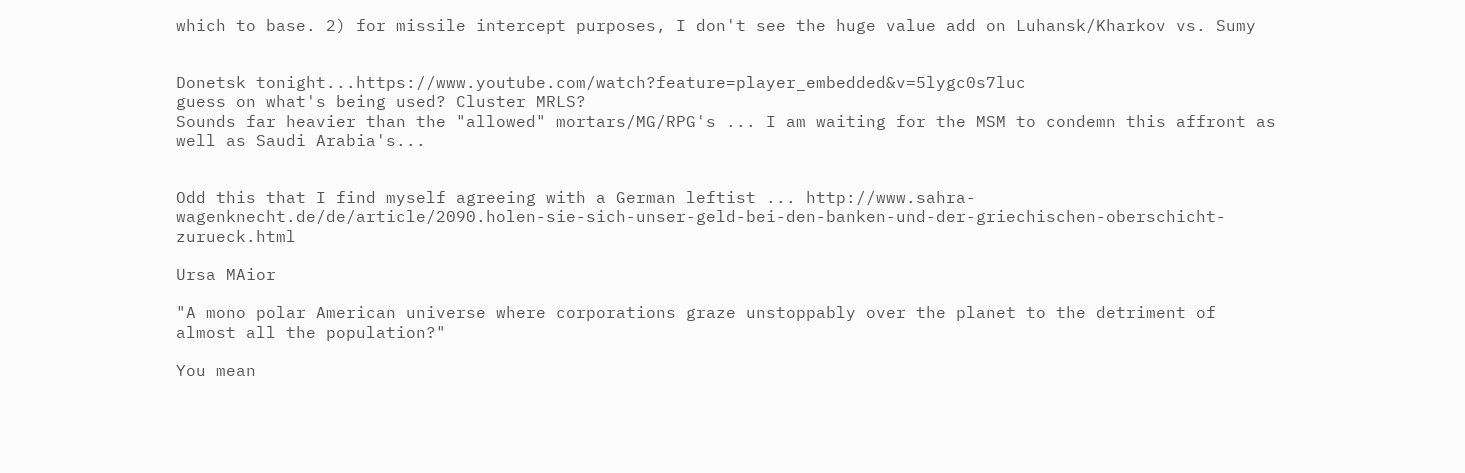which to base. 2) for missile intercept purposes, I don't see the huge value add on Luhansk/Kharkov vs. Sumy


Donetsk tonight...https://www.youtube.com/watch?feature=player_embedded&v=5lygc0s7luc
guess on what's being used? Cluster MRLS?
Sounds far heavier than the "allowed" mortars/MG/RPG's ... I am waiting for the MSM to condemn this affront as well as Saudi Arabia's...


Odd this that I find myself agreeing with a German leftist ... http://www.sahra-wagenknecht.de/de/article/2090.holen-sie-sich-unser-geld-bei-den-banken-und-der-griechischen-oberschicht-zurueck.html

Ursa MAior

"A mono polar American universe where corporations graze unstoppably over the planet to the detriment of almost all the population?"

You mean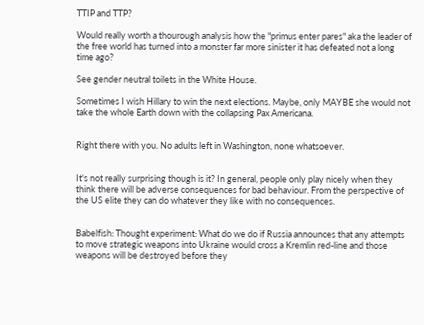TTIP and TTP?

Would really worth a thourough analysis how the "primus enter pares" aka the leader of the free world has turned into a monster far more sinister it has defeated not a long time ago?

See gender neutral toilets in the White House.

Sometimes I wish Hillary to win the next elections. Maybe, only MAYBE she would not take the whole Earth down with the collapsing Pax Americana.


Right there with you. No adults left in Washington, none whatsoever.


It's not really surprising though is it? In general, people only play nicely when they think there will be adverse consequences for bad behaviour. From the perspective of the US elite they can do whatever they like with no consequences.


Babelfish: Thought experiment: What do we do if Russia announces that any attempts to move strategic weapons into Ukraine would cross a Kremlin red-line and those weapons will be destroyed before they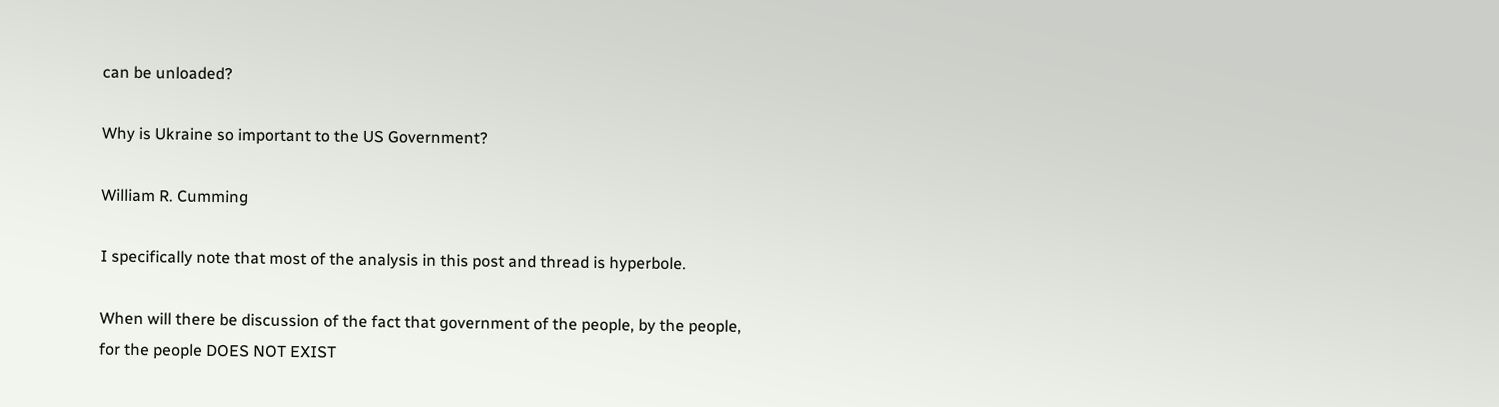can be unloaded?

Why is Ukraine so important to the US Government?

William R. Cumming

I specifically note that most of the analysis in this post and thread is hyperbole.

When will there be discussion of the fact that government of the people, by the people, for the people DOES NOT EXIST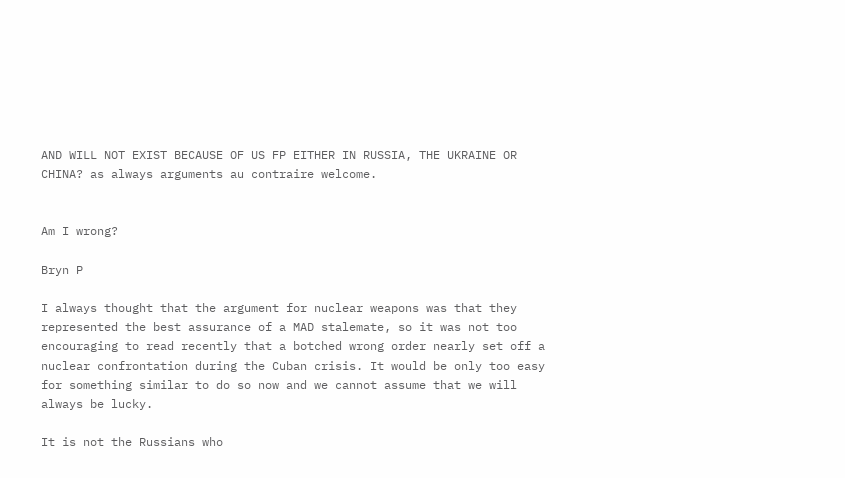AND WILL NOT EXIST BECAUSE OF US FP EITHER IN RUSSIA, THE UKRAINE OR CHINA? as always arguments au contraire welcome.


Am I wrong?

Bryn P

I always thought that the argument for nuclear weapons was that they represented the best assurance of a MAD stalemate, so it was not too encouraging to read recently that a botched wrong order nearly set off a nuclear confrontation during the Cuban crisis. It would be only too easy for something similar to do so now and we cannot assume that we will always be lucky.

It is not the Russians who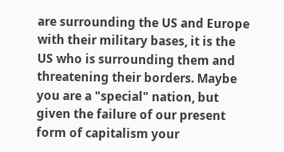are surrounding the US and Europe with their military bases, it is the US who is surrounding them and threatening their borders. Maybe you are a "special" nation, but given the failure of our present form of capitalism your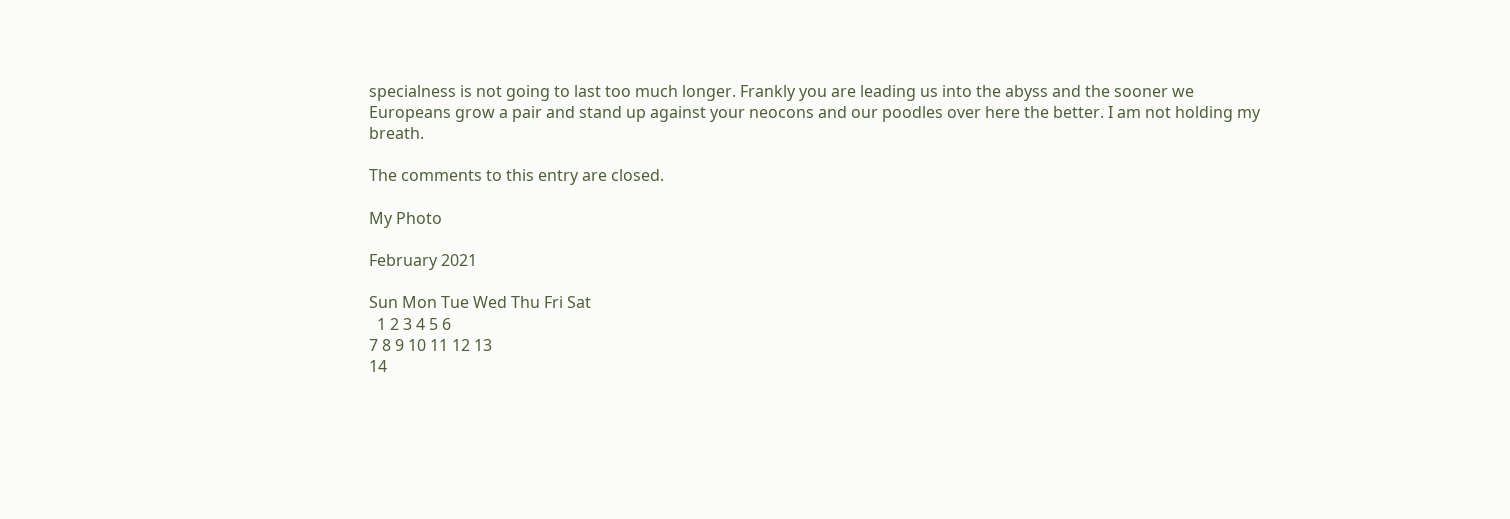specialness is not going to last too much longer. Frankly you are leading us into the abyss and the sooner we Europeans grow a pair and stand up against your neocons and our poodles over here the better. I am not holding my breath.

The comments to this entry are closed.

My Photo

February 2021

Sun Mon Tue Wed Thu Fri Sat
  1 2 3 4 5 6
7 8 9 10 11 12 13
14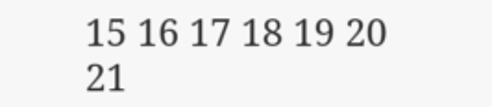15 16 17 18 19 20
21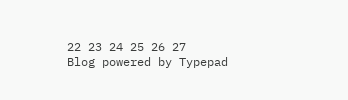22 23 24 25 26 27
Blog powered by Typepad